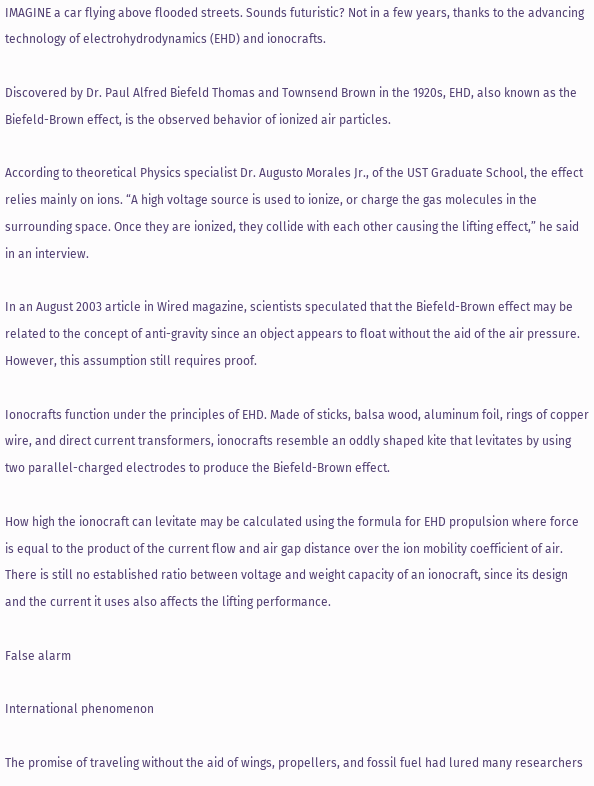IMAGINE a car flying above flooded streets. Sounds futuristic? Not in a few years, thanks to the advancing technology of electrohydrodynamics (EHD) and ionocrafts.

Discovered by Dr. Paul Alfred Biefeld Thomas and Townsend Brown in the 1920s, EHD, also known as the Biefeld-Brown effect, is the observed behavior of ionized air particles.

According to theoretical Physics specialist Dr. Augusto Morales Jr., of the UST Graduate School, the effect relies mainly on ions. “A high voltage source is used to ionize, or charge the gas molecules in the surrounding space. Once they are ionized, they collide with each other causing the lifting effect,” he said in an interview.

In an August 2003 article in Wired magazine, scientists speculated that the Biefeld-Brown effect may be related to the concept of anti-gravity since an object appears to float without the aid of the air pressure. However, this assumption still requires proof.

Ionocrafts function under the principles of EHD. Made of sticks, balsa wood, aluminum foil, rings of copper wire, and direct current transformers, ionocrafts resemble an oddly shaped kite that levitates by using two parallel-charged electrodes to produce the Biefeld-Brown effect.

How high the ionocraft can levitate may be calculated using the formula for EHD propulsion where force is equal to the product of the current flow and air gap distance over the ion mobility coefficient of air. There is still no established ratio between voltage and weight capacity of an ionocraft, since its design and the current it uses also affects the lifting performance.

False alarm

International phenomenon

The promise of traveling without the aid of wings, propellers, and fossil fuel had lured many researchers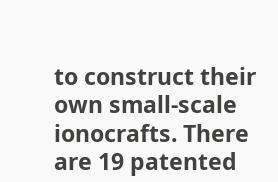to construct their own small-scale ionocrafts. There are 19 patented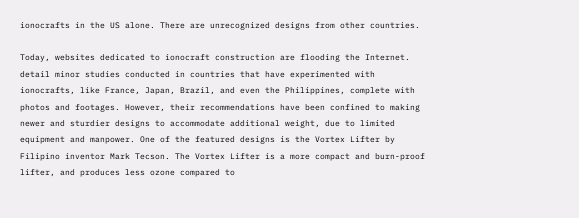ionocrafts in the US alone. There are unrecognized designs from other countries.

Today, websites dedicated to ionocraft construction are flooding the Internet. detail minor studies conducted in countries that have experimented with ionocrafts, like France, Japan, Brazil, and even the Philippines, complete with photos and footages. However, their recommendations have been confined to making newer and sturdier designs to accommodate additional weight, due to limited equipment and manpower. One of the featured designs is the Vortex Lifter by Filipino inventor Mark Tecson. The Vortex Lifter is a more compact and burn-proof lifter, and produces less ozone compared to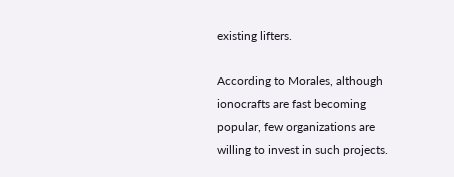existing lifters.

According to Morales, although ionocrafts are fast becoming popular, few organizations are willing to invest in such projects.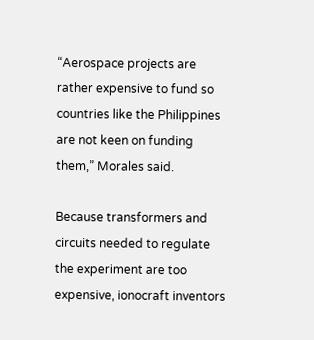“Aerospace projects are rather expensive to fund so countries like the Philippines are not keen on funding them,” Morales said.

Because transformers and circuits needed to regulate the experiment are too expensive, ionocraft inventors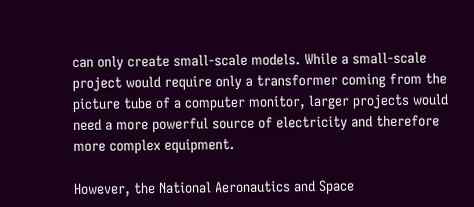can only create small-scale models. While a small-scale project would require only a transformer coming from the picture tube of a computer monitor, larger projects would need a more powerful source of electricity and therefore more complex equipment.

However, the National Aeronautics and Space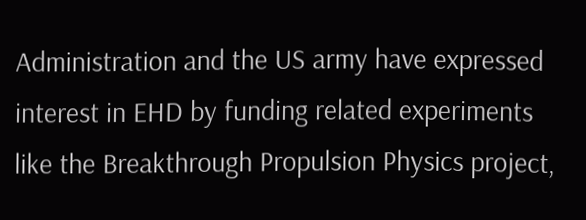Administration and the US army have expressed interest in EHD by funding related experiments like the Breakthrough Propulsion Physics project,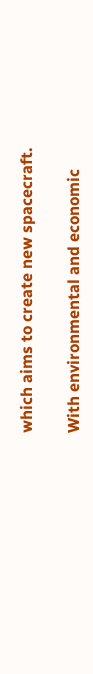which aims to create new spacecraft.

With environmental and economic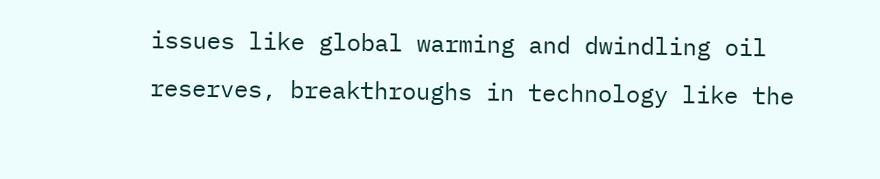issues like global warming and dwindling oil reserves, breakthroughs in technology like the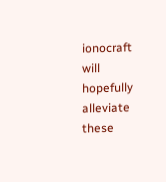ionocraft will hopefully alleviate these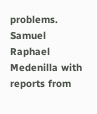problems. Samuel Raphael Medenilla with reports from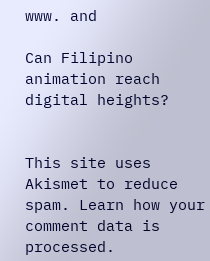www. and

Can Filipino animation reach digital heights?


This site uses Akismet to reduce spam. Learn how your comment data is processed.